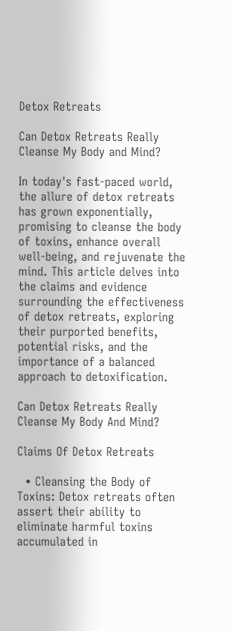Detox Retreats

Can Detox Retreats Really Cleanse My Body and Mind?

In today's fast-paced world, the allure of detox retreats has grown exponentially, promising to cleanse the body of toxins, enhance overall well-being, and rejuvenate the mind. This article delves into the claims and evidence surrounding the effectiveness of detox retreats, exploring their purported benefits, potential risks, and the importance of a balanced approach to detoxification.

Can Detox Retreats Really Cleanse My Body And Mind?

Claims Of Detox Retreats

  • Cleansing the Body of Toxins: Detox retreats often assert their ability to eliminate harmful toxins accumulated in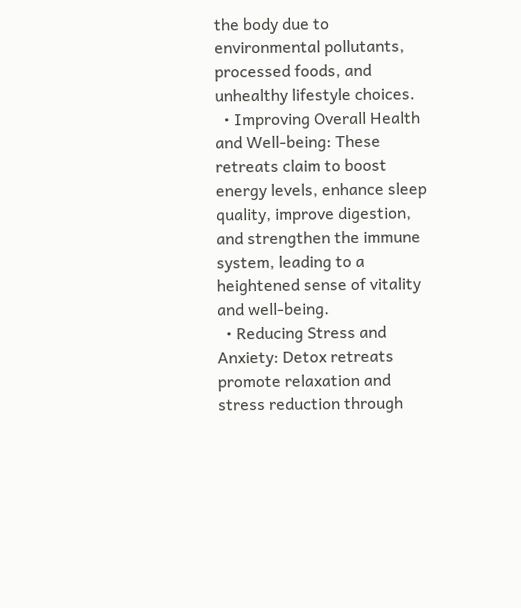the body due to environmental pollutants, processed foods, and unhealthy lifestyle choices.
  • Improving Overall Health and Well-being: These retreats claim to boost energy levels, enhance sleep quality, improve digestion, and strengthen the immune system, leading to a heightened sense of vitality and well-being.
  • Reducing Stress and Anxiety: Detox retreats promote relaxation and stress reduction through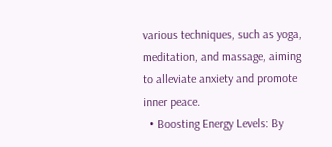various techniques, such as yoga, meditation, and massage, aiming to alleviate anxiety and promote inner peace.
  • Boosting Energy Levels: By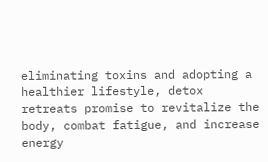eliminating toxins and adopting a healthier lifestyle, detox retreats promise to revitalize the body, combat fatigue, and increase energy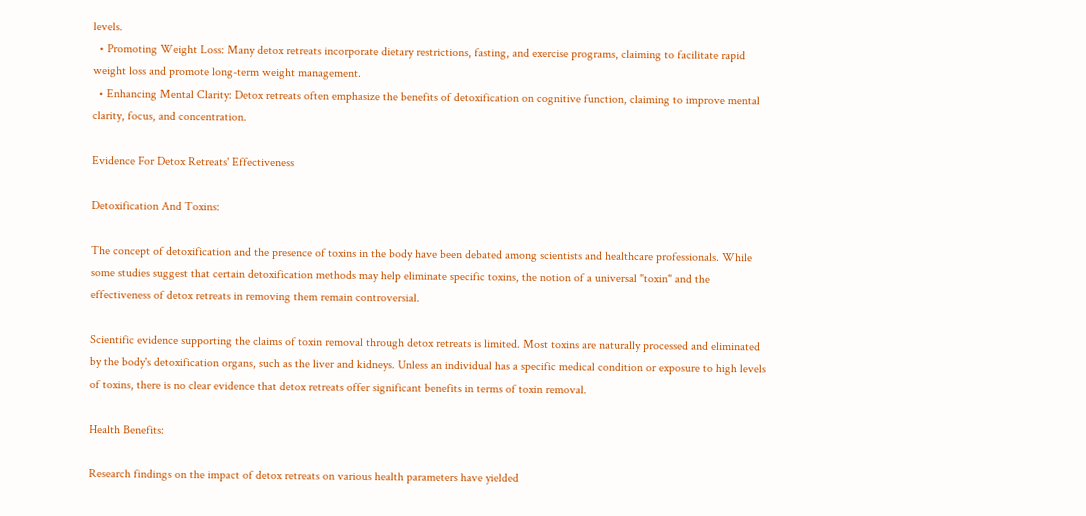levels.
  • Promoting Weight Loss: Many detox retreats incorporate dietary restrictions, fasting, and exercise programs, claiming to facilitate rapid weight loss and promote long-term weight management.
  • Enhancing Mental Clarity: Detox retreats often emphasize the benefits of detoxification on cognitive function, claiming to improve mental clarity, focus, and concentration.

Evidence For Detox Retreats' Effectiveness

Detoxification And Toxins:

The concept of detoxification and the presence of toxins in the body have been debated among scientists and healthcare professionals. While some studies suggest that certain detoxification methods may help eliminate specific toxins, the notion of a universal "toxin" and the effectiveness of detox retreats in removing them remain controversial.

Scientific evidence supporting the claims of toxin removal through detox retreats is limited. Most toxins are naturally processed and eliminated by the body's detoxification organs, such as the liver and kidneys. Unless an individual has a specific medical condition or exposure to high levels of toxins, there is no clear evidence that detox retreats offer significant benefits in terms of toxin removal.

Health Benefits:

Research findings on the impact of detox retreats on various health parameters have yielded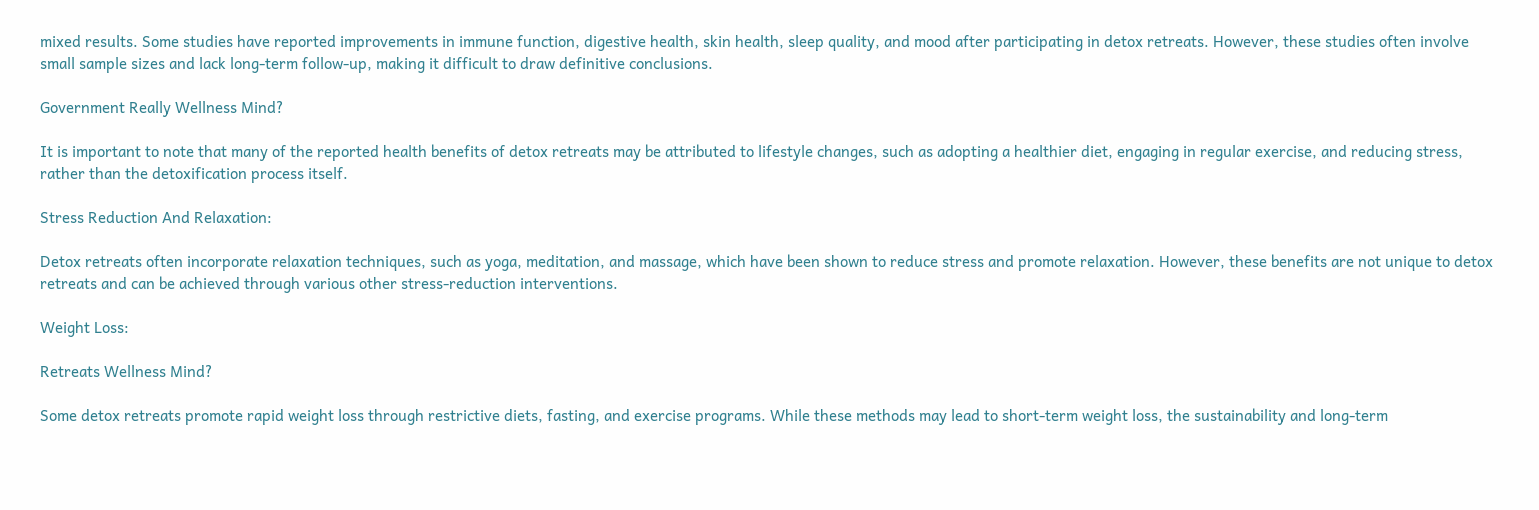mixed results. Some studies have reported improvements in immune function, digestive health, skin health, sleep quality, and mood after participating in detox retreats. However, these studies often involve small sample sizes and lack long-term follow-up, making it difficult to draw definitive conclusions.

Government Really Wellness Mind?

It is important to note that many of the reported health benefits of detox retreats may be attributed to lifestyle changes, such as adopting a healthier diet, engaging in regular exercise, and reducing stress, rather than the detoxification process itself.

Stress Reduction And Relaxation:

Detox retreats often incorporate relaxation techniques, such as yoga, meditation, and massage, which have been shown to reduce stress and promote relaxation. However, these benefits are not unique to detox retreats and can be achieved through various other stress-reduction interventions.

Weight Loss:

Retreats Wellness Mind?

Some detox retreats promote rapid weight loss through restrictive diets, fasting, and exercise programs. While these methods may lead to short-term weight loss, the sustainability and long-term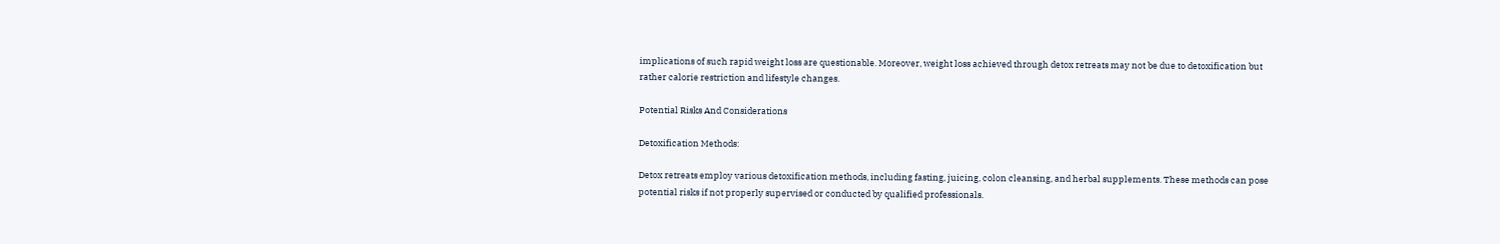implications of such rapid weight loss are questionable. Moreover, weight loss achieved through detox retreats may not be due to detoxification but rather calorie restriction and lifestyle changes.

Potential Risks And Considerations

Detoxification Methods:

Detox retreats employ various detoxification methods, including fasting, juicing, colon cleansing, and herbal supplements. These methods can pose potential risks if not properly supervised or conducted by qualified professionals.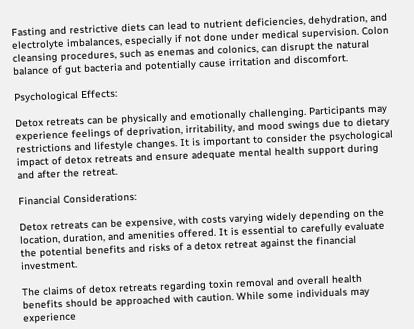Fasting and restrictive diets can lead to nutrient deficiencies, dehydration, and electrolyte imbalances, especially if not done under medical supervision. Colon cleansing procedures, such as enemas and colonics, can disrupt the natural balance of gut bacteria and potentially cause irritation and discomfort.

Psychological Effects:

Detox retreats can be physically and emotionally challenging. Participants may experience feelings of deprivation, irritability, and mood swings due to dietary restrictions and lifestyle changes. It is important to consider the psychological impact of detox retreats and ensure adequate mental health support during and after the retreat.

Financial Considerations:

Detox retreats can be expensive, with costs varying widely depending on the location, duration, and amenities offered. It is essential to carefully evaluate the potential benefits and risks of a detox retreat against the financial investment.

The claims of detox retreats regarding toxin removal and overall health benefits should be approached with caution. While some individuals may experience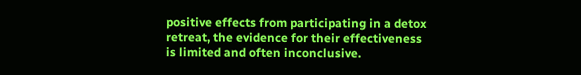positive effects from participating in a detox retreat, the evidence for their effectiveness is limited and often inconclusive.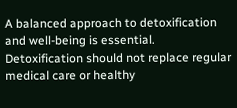A balanced approach to detoxification and well-being is essential. Detoxification should not replace regular medical care or healthy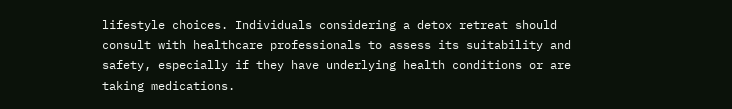lifestyle choices. Individuals considering a detox retreat should consult with healthcare professionals to assess its suitability and safety, especially if they have underlying health conditions or are taking medications.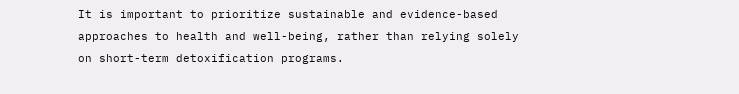It is important to prioritize sustainable and evidence-based approaches to health and well-being, rather than relying solely on short-term detoxification programs.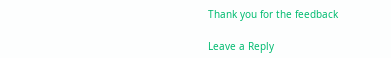Thank you for the feedback

Leave a Reply